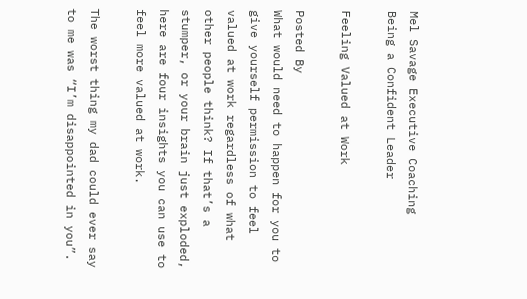Mel Savage Executive Coaching
Being a Confident Leader

Feeling Valued at Work

Posted By
What would need to happen for you to give yourself permission to feel valued at work regardless of what other people think? If that’s a stumper, or your brain just exploded, here are four insights you can use to feel more valued at work.

The worst thing my dad could ever say to me was “I’m disappointed in you”.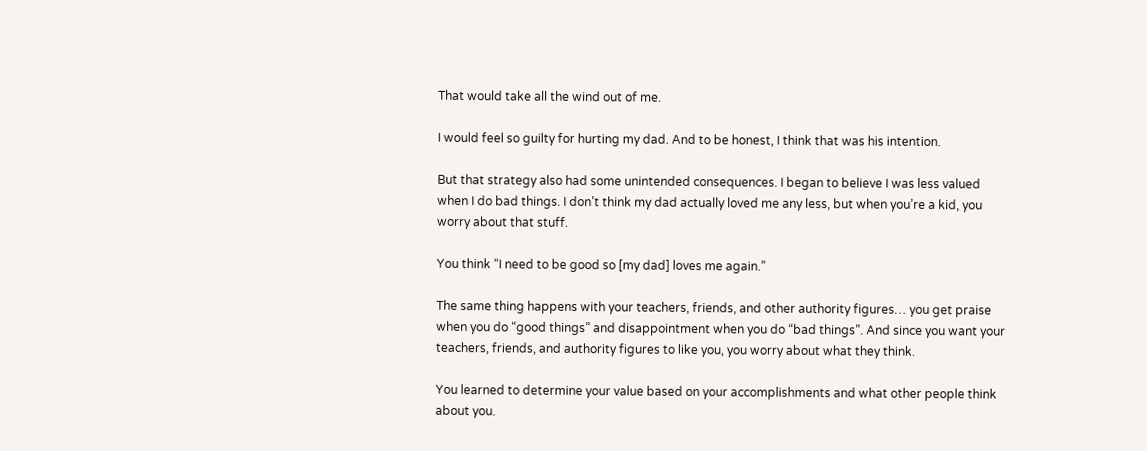That would take all the wind out of me.

I would feel so guilty for hurting my dad. And to be honest, I think that was his intention.

But that strategy also had some unintended consequences. I began to believe I was less valued when I do bad things. I don’t think my dad actually loved me any less, but when you’re a kid, you worry about that stuff.

You think “I need to be good so [my dad] loves me again.”

The same thing happens with your teachers, friends, and other authority figures… you get praise when you do “good things” and disappointment when you do “bad things”. And since you want your teachers, friends, and authority figures to like you, you worry about what they think.

You learned to determine your value based on your accomplishments and what other people think about you.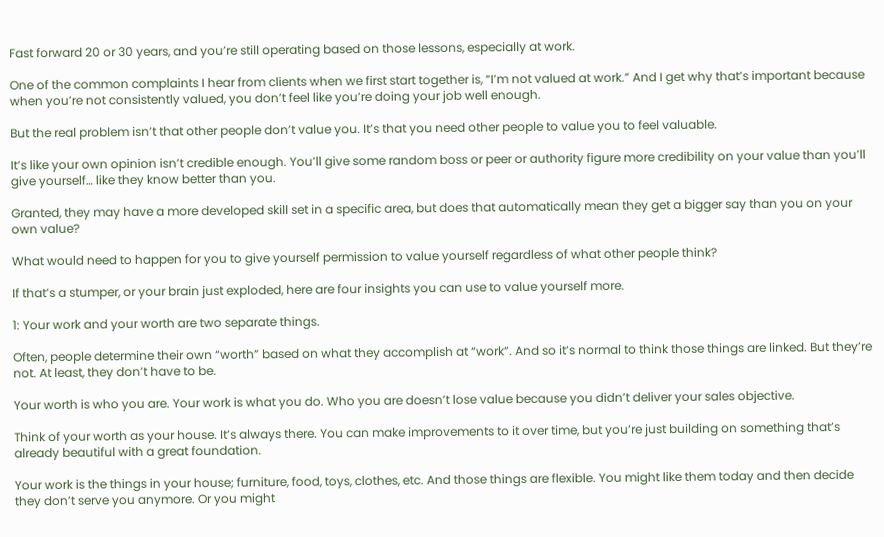Fast forward 20 or 30 years, and you’re still operating based on those lessons, especially at work.

One of the common complaints I hear from clients when we first start together is, “I’m not valued at work.” And I get why that’s important because when you’re not consistently valued, you don’t feel like you’re doing your job well enough.

But the real problem isn’t that other people don’t value you. It’s that you need other people to value you to feel valuable.

It’s like your own opinion isn’t credible enough. You’ll give some random boss or peer or authority figure more credibility on your value than you’ll give yourself… like they know better than you.

Granted, they may have a more developed skill set in a specific area, but does that automatically mean they get a bigger say than you on your own value?

What would need to happen for you to give yourself permission to value yourself regardless of what other people think?

If that’s a stumper, or your brain just exploded, here are four insights you can use to value yourself more.

1: Your work and your worth are two separate things.

Often, people determine their own “worth” based on what they accomplish at “work”. And so it’s normal to think those things are linked. But they’re not. At least, they don’t have to be.

Your worth is who you are. Your work is what you do. Who you are doesn’t lose value because you didn’t deliver your sales objective.

Think of your worth as your house. It’s always there. You can make improvements to it over time, but you’re just building on something that’s already beautiful with a great foundation.

Your work is the things in your house; furniture, food, toys, clothes, etc. And those things are flexible. You might like them today and then decide they don’t serve you anymore. Or you might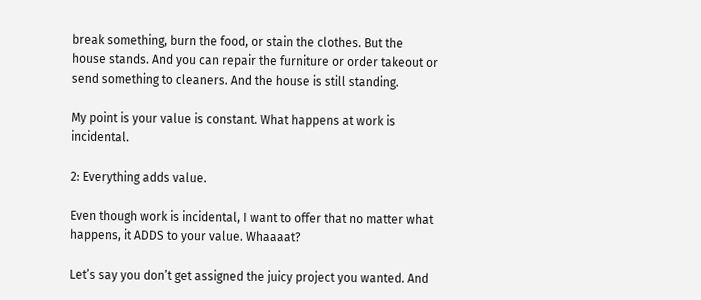break something, burn the food, or stain the clothes. But the house stands. And you can repair the furniture or order takeout or send something to cleaners. And the house is still standing.

My point is your value is constant. What happens at work is incidental.

2: Everything adds value.

Even though work is incidental, I want to offer that no matter what happens, it ADDS to your value. Whaaaat?

Let’s say you don’t get assigned the juicy project you wanted. And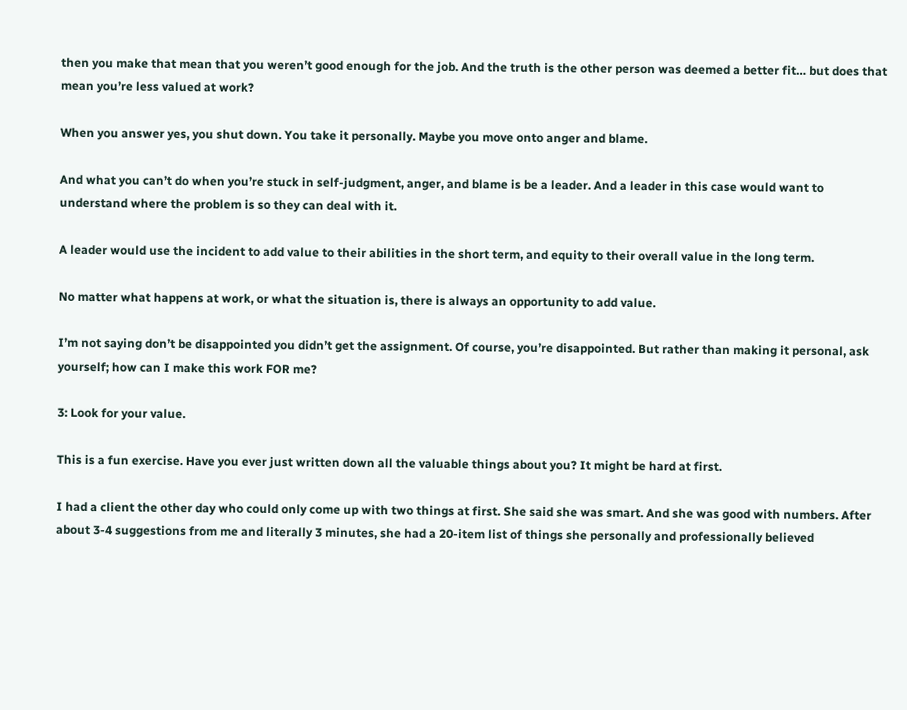then you make that mean that you weren’t good enough for the job. And the truth is the other person was deemed a better fit… but does that mean you’re less valued at work?

When you answer yes, you shut down. You take it personally. Maybe you move onto anger and blame.

And what you can’t do when you’re stuck in self-judgment, anger, and blame is be a leader. And a leader in this case would want to understand where the problem is so they can deal with it.

A leader would use the incident to add value to their abilities in the short term, and equity to their overall value in the long term.

No matter what happens at work, or what the situation is, there is always an opportunity to add value.

I’m not saying don’t be disappointed you didn’t get the assignment. Of course, you’re disappointed. But rather than making it personal, ask yourself; how can I make this work FOR me?

3: Look for your value.

This is a fun exercise. Have you ever just written down all the valuable things about you? It might be hard at first.

I had a client the other day who could only come up with two things at first. She said she was smart. And she was good with numbers. After about 3-4 suggestions from me and literally 3 minutes, she had a 20-item list of things she personally and professionally believed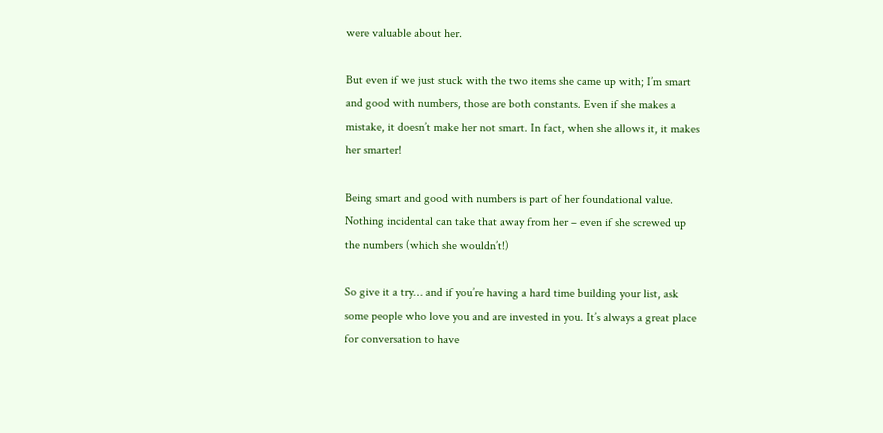were valuable about her.

But even if we just stuck with the two items she came up with; I’m smart and good with numbers, those are both constants. Even if she makes a mistake, it doesn’t make her not smart. In fact, when she allows it, it makes her smarter!

Being smart and good with numbers is part of her foundational value. Nothing incidental can take that away from her – even if she screwed up the numbers (which she wouldn’t!)

So give it a try… and if you’re having a hard time building your list, ask some people who love you and are invested in you. It’s always a great place for conversation to have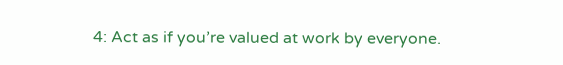4: Act as if you’re valued at work by everyone.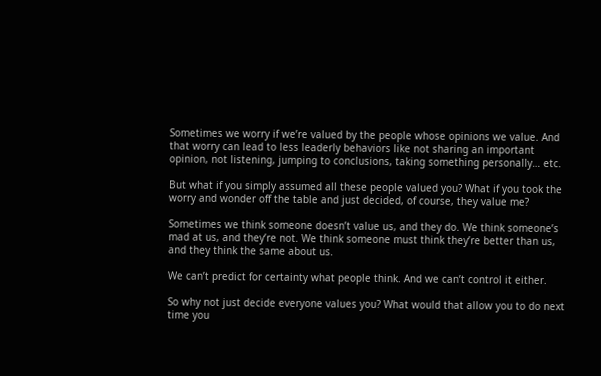Sometimes we worry if we’re valued by the people whose opinions we value. And that worry can lead to less leaderly behaviors like not sharing an important opinion, not listening, jumping to conclusions, taking something personally… etc.

But what if you simply assumed all these people valued you? What if you took the worry and wonder off the table and just decided, of course, they value me?

Sometimes we think someone doesn’t value us, and they do. We think someone’s mad at us, and they’re not. We think someone must think they’re better than us, and they think the same about us.

We can’t predict for certainty what people think. And we can’t control it either.

So why not just decide everyone values you? What would that allow you to do next time you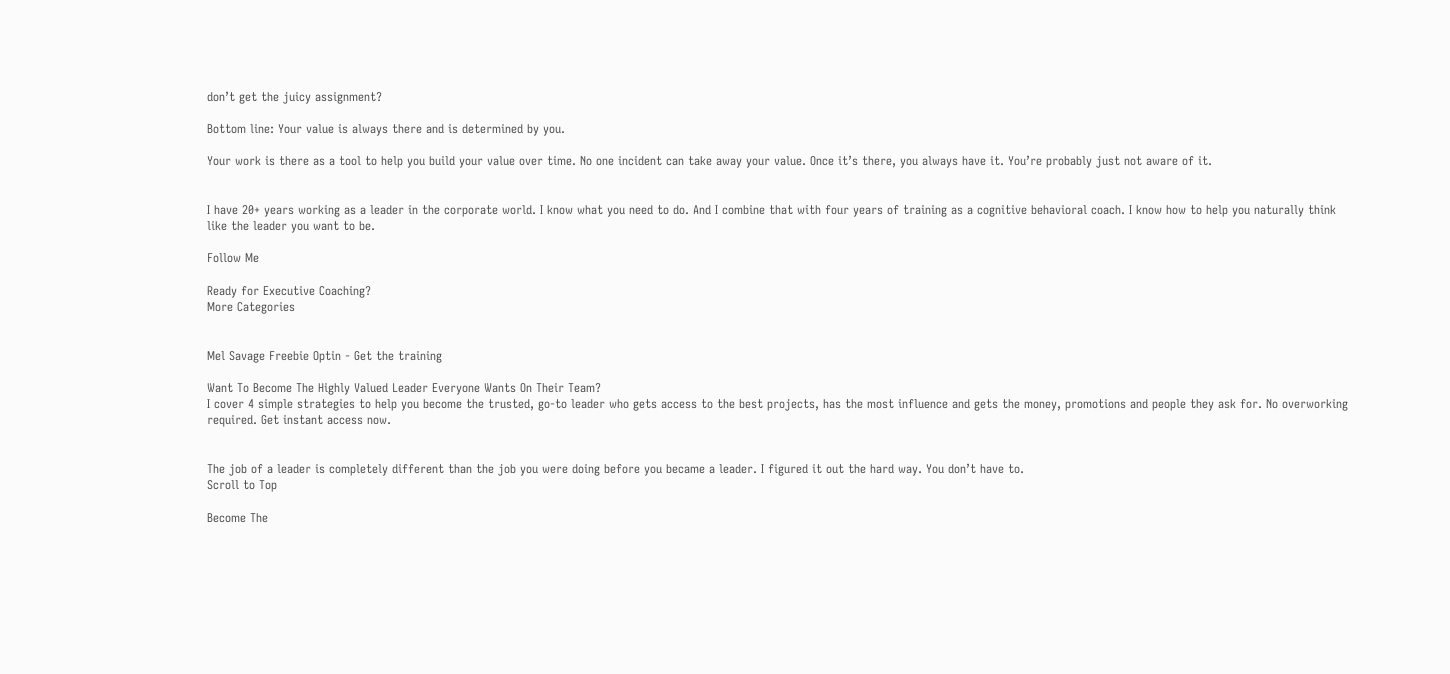don’t get the juicy assignment?

Bottom line: Your value is always there and is determined by you.

Your work is there as a tool to help you build your value over time. No one incident can take away your value. Once it’s there, you always have it. You’re probably just not aware of it.


I have 20+ years working as a leader in the corporate world. I know what you need to do. And I combine that with four years of training as a cognitive behavioral coach. I know how to help you naturally think like the leader you want to be.

Follow Me

Ready for Executive Coaching?
More Categories


Mel Savage Freebie Optin - Get the training

Want To Become The Highly Valued Leader Everyone Wants On Their Team?
I cover 4 simple strategies to help you become the trusted, go-to leader who gets access to the best projects, has the most influence and gets the money, promotions and people they ask for. No overworking required. Get instant access now.


The job of a leader is completely different than the job you were doing before you became a leader. I figured it out the hard way. You don’t have to.
Scroll to Top

Become The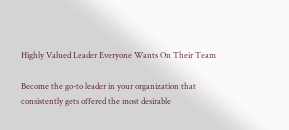Highly Valued Leader Everyone Wants On Their Team

Become the go-to leader in your organization that consistently gets offered the most desirable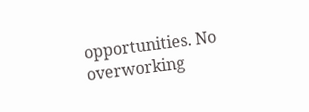opportunities. No overworking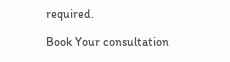required.

Book Your consultation